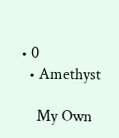• 0
  • Amethyst

    My Own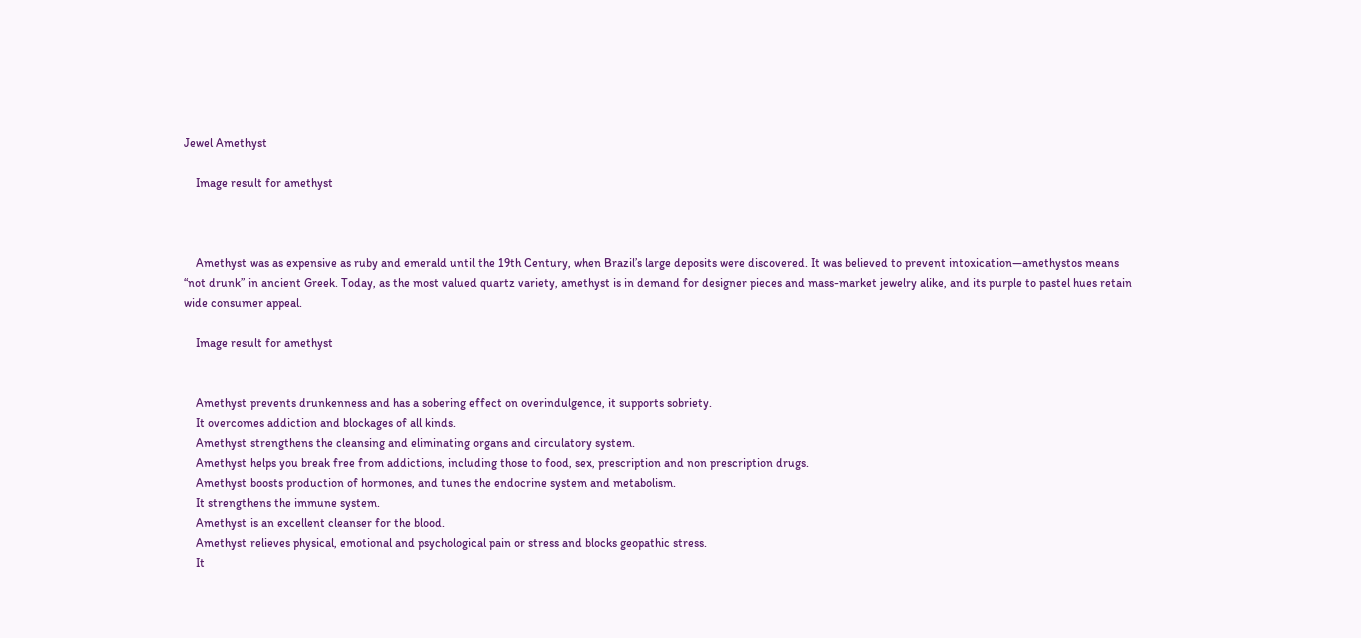Jewel Amethyst

    Image result for amethyst



    Amethyst was as expensive as ruby and emerald until the 19th Century, when Brazil’s large deposits were discovered. It was believed to prevent intoxication—amethystos means “not drunk” in ancient Greek. Today, as the most valued quartz variety, amethyst is in demand for designer pieces and mass-market jewelry alike, and its purple to pastel hues retain wide consumer appeal.

    Image result for amethyst


    Amethyst prevents drunkenness and has a sobering effect on overindulgence, it supports sobriety.
    It overcomes addiction and blockages of all kinds.
    Amethyst strengthens the cleansing and eliminating organs and circulatory system.
    Amethyst helps you break free from addictions, including those to food, sex, prescription and non prescription drugs.
    Amethyst boosts production of hormones, and tunes the endocrine system and metabolism.
    It strengthens the immune system.
    Amethyst is an excellent cleanser for the blood.
    Amethyst relieves physical, emotional and psychological pain or stress and blocks geopathic stress.
    It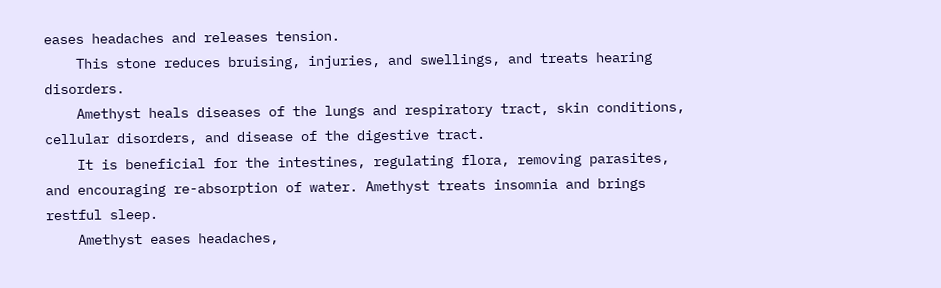eases headaches and releases tension.
    This stone reduces bruising, injuries, and swellings, and treats hearing disorders.
    Amethyst heals diseases of the lungs and respiratory tract, skin conditions, cellular disorders, and disease of the digestive tract.
    It is beneficial for the intestines, regulating flora, removing parasites, and encouraging re-absorption of water. Amethyst treats insomnia and brings restful sleep.
    Amethyst eases headaches,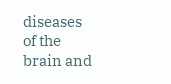diseases of the brain and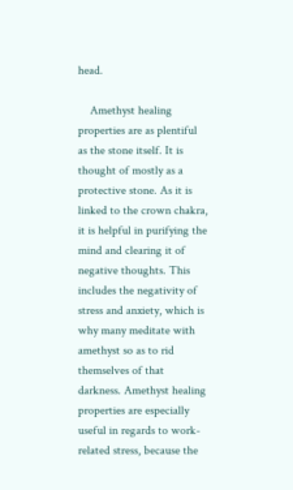head.

    Amethyst healing properties are as plentiful as the stone itself. It is thought of mostly as a protective stone. As it is linked to the crown chakra, it is helpful in purifying the mind and clearing it of negative thoughts. This includes the negativity of stress and anxiety, which is why many meditate with amethyst so as to rid themselves of that darkness. Amethyst healing properties are especially useful in regards to work-related stress, because the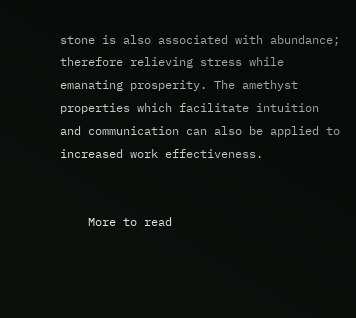stone is also associated with abundance; therefore relieving stress while emanating prosperity. The amethyst properties which facilitate intuition and communication can also be applied to increased work effectiveness.


    More to read